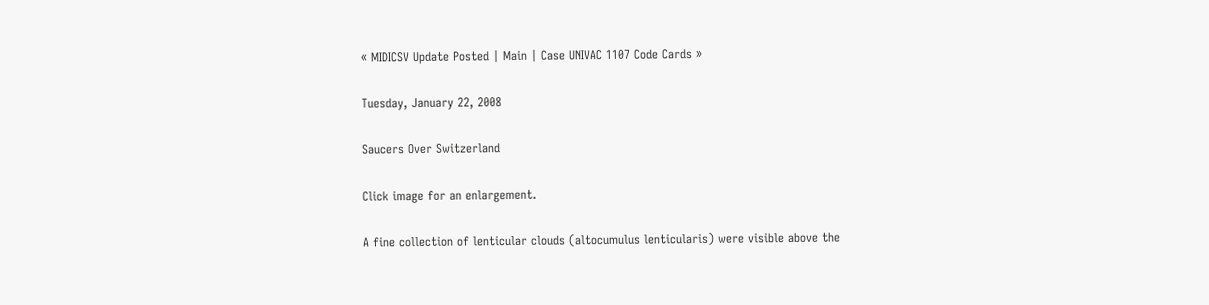« MIDICSV Update Posted | Main | Case UNIVAC 1107 Code Cards »

Tuesday, January 22, 2008

Saucers Over Switzerland

Click image for an enlargement.

A fine collection of lenticular clouds (altocumulus lenticularis) were visible above the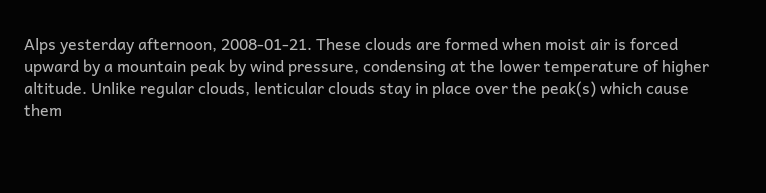Alps yesterday afternoon, 2008-01-21. These clouds are formed when moist air is forced upward by a mountain peak by wind pressure, condensing at the lower temperature of higher altitude. Unlike regular clouds, lenticular clouds stay in place over the peak(s) which cause them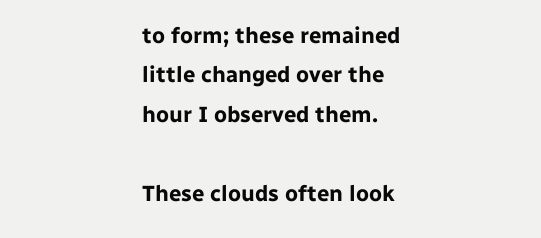to form; these remained little changed over the hour I observed them.

These clouds often look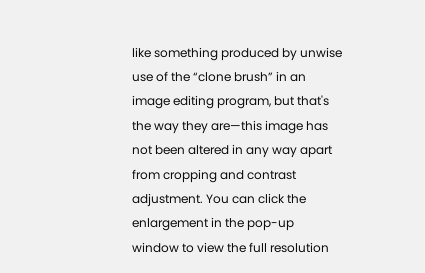like something produced by unwise use of the “clone brush” in an image editing program, but that's the way they are—this image has not been altered in any way apart from cropping and contrast adjustment. You can click the enlargement in the pop-up window to view the full resolution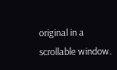original in a scrollable window.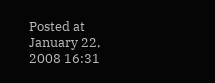Posted at January 22, 2008 16:31